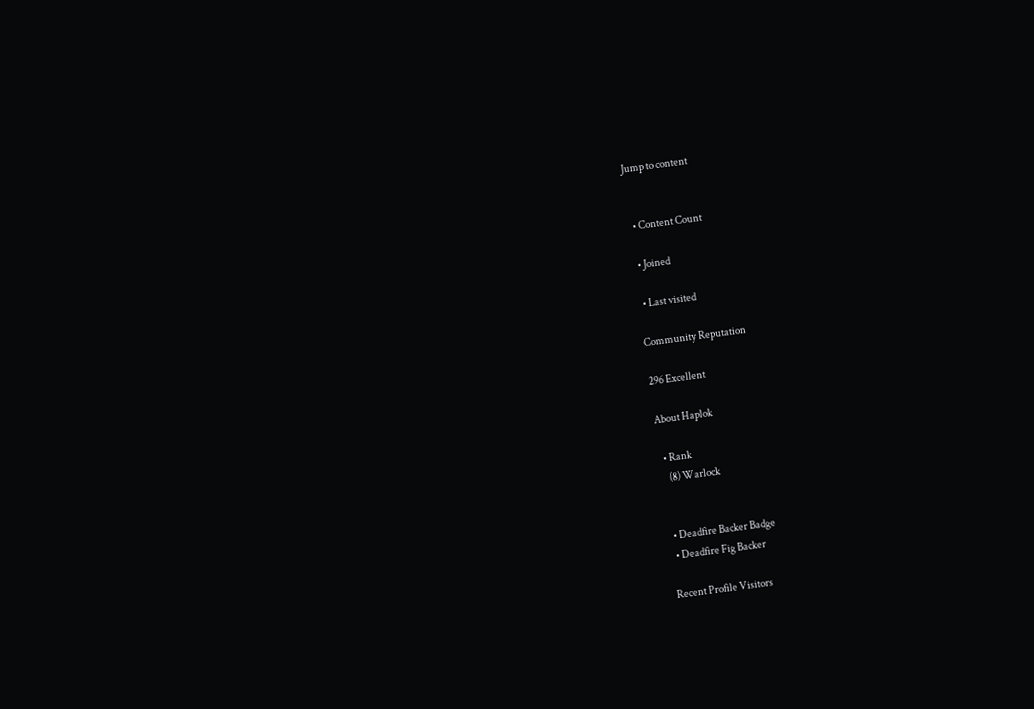Jump to content


  • Content Count

  • Joined

  • Last visited

Community Reputation

296 Excellent

About Haplok

  • Rank
    (8) Warlock


  • Deadfire Backer Badge
  • Deadfire Fig Backer

Recent Profile Visitors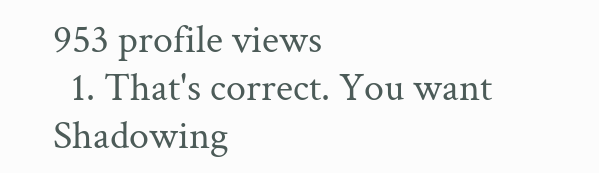953 profile views
  1. That's correct. You want Shadowing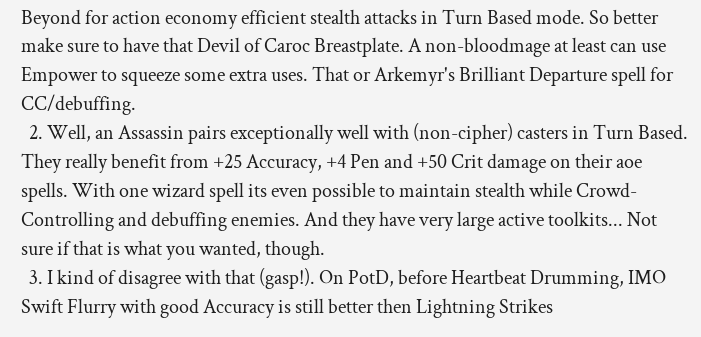Beyond for action economy efficient stealth attacks in Turn Based mode. So better make sure to have that Devil of Caroc Breastplate. A non-bloodmage at least can use Empower to squeeze some extra uses. That or Arkemyr's Brilliant Departure spell for CC/debuffing.
  2. Well, an Assassin pairs exceptionally well with (non-cipher) casters in Turn Based. They really benefit from +25 Accuracy, +4 Pen and +50 Crit damage on their aoe spells. With one wizard spell its even possible to maintain stealth while Crowd-Controlling and debuffing enemies. And they have very large active toolkits... Not sure if that is what you wanted, though.
  3. I kind of disagree with that (gasp!). On PotD, before Heartbeat Drumming, IMO Swift Flurry with good Accuracy is still better then Lightning Strikes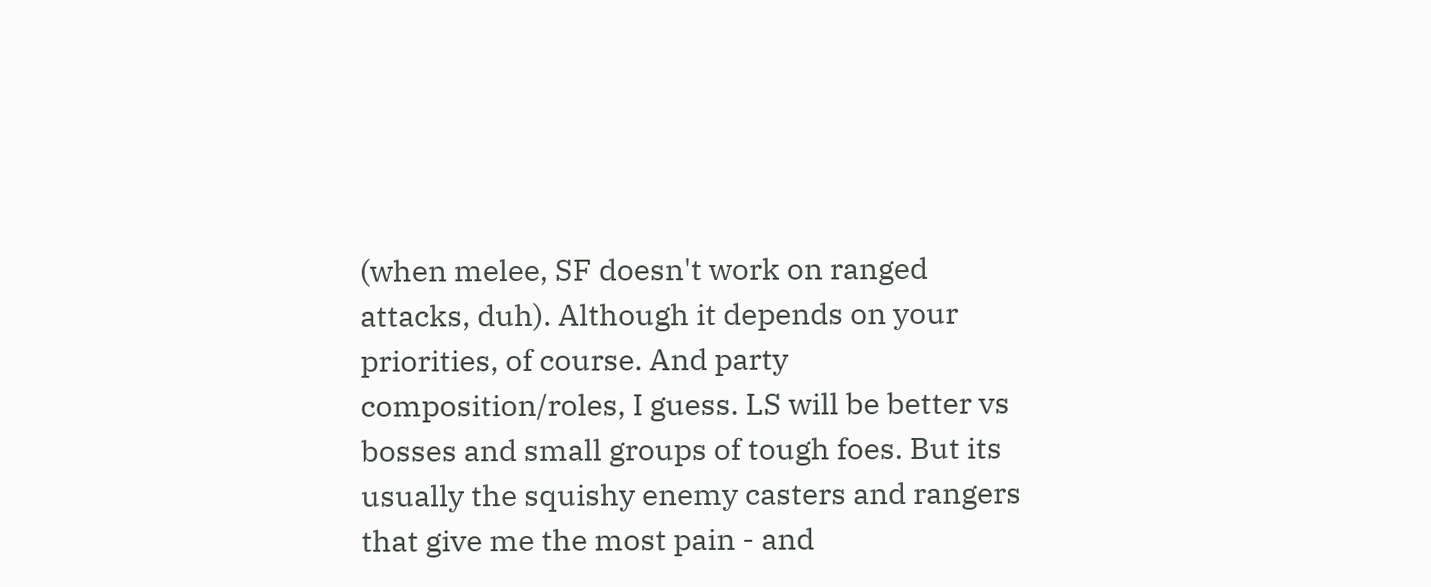(when melee, SF doesn't work on ranged attacks, duh). Although it depends on your priorities, of course. And party composition/roles, I guess. LS will be better vs bosses and small groups of tough foes. But its usually the squishy enemy casters and rangers that give me the most pain - and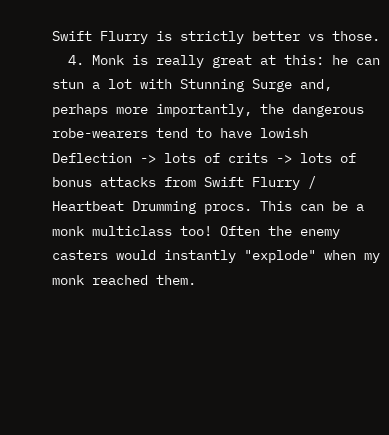Swift Flurry is strictly better vs those.
  4. Monk is really great at this: he can stun a lot with Stunning Surge and, perhaps more importantly, the dangerous robe-wearers tend to have lowish Deflection -> lots of crits -> lots of bonus attacks from Swift Flurry / Heartbeat Drumming procs. This can be a monk multiclass too! Often the enemy casters would instantly "explode" when my monk reached them.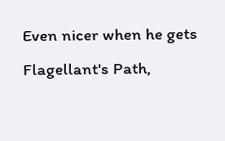Even nicer when he gets Flagellant's Path,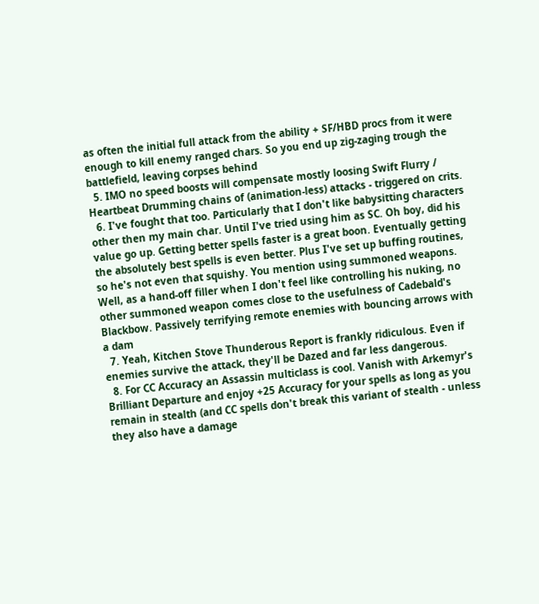as often the initial full attack from the ability + SF/HBD procs from it were enough to kill enemy ranged chars. So you end up zig-zaging trough the battlefield, leaving corpses behind
  5. IMO no speed boosts will compensate mostly loosing Swift Flurry / Heartbeat Drumming chains of (animation-less) attacks - triggered on crits.
  6. I've fought that too. Particularly that I don't like babysitting characters other then my main char. Until I've tried using him as SC. Oh boy, did his value go up. Getting better spells faster is a great boon. Eventually getting the absolutely best spells is even better. Plus I've set up buffing routines, so he's not even that squishy. You mention using summoned weapons. Well, as a hand-off filler when I don't feel like controlling his nuking, no other summoned weapon comes close to the usefulness of Cadebald's Blackbow. Passively terrifying remote enemies with bouncing arrows with a dam
  7. Yeah, Kitchen Stove Thunderous Report is frankly ridiculous. Even if enemies survive the attack, they'll be Dazed and far less dangerous.
  8. For CC Accuracy an Assassin multiclass is cool. Vanish with Arkemyr's Brilliant Departure and enjoy +25 Accuracy for your spells as long as you remain in stealth (and CC spells don't break this variant of stealth - unless they also have a damage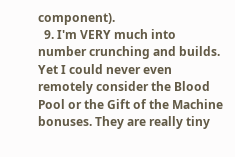component).
  9. I'm VERY much into number crunching and builds. Yet I could never even remotely consider the Blood Pool or the Gift of the Machine bonuses. They are really tiny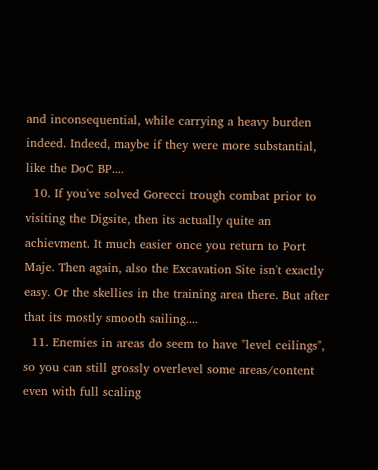and inconsequential, while carrying a heavy burden indeed. Indeed, maybe if they were more substantial, like the DoC BP....
  10. If you've solved Gorecci trough combat prior to visiting the Digsite, then its actually quite an achievment. It much easier once you return to Port Maje. Then again, also the Excavation Site isn't exactly easy. Or the skellies in the training area there. But after that its mostly smooth sailing....
  11. Enemies in areas do seem to have "level ceilings", so you can still grossly overlevel some areas/content even with full scaling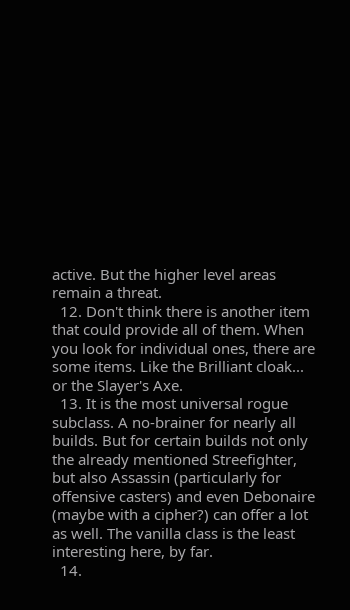active. But the higher level areas remain a threat.
  12. Don't think there is another item that could provide all of them. When you look for individual ones, there are some items. Like the Brilliant cloak... or the Slayer's Axe.
  13. It is the most universal rogue subclass. A no-brainer for nearly all builds. But for certain builds not only the already mentioned Streefighter, but also Assassin (particularly for offensive casters) and even Debonaire (maybe with a cipher?) can offer a lot as well. The vanilla class is the least interesting here, by far.
  14.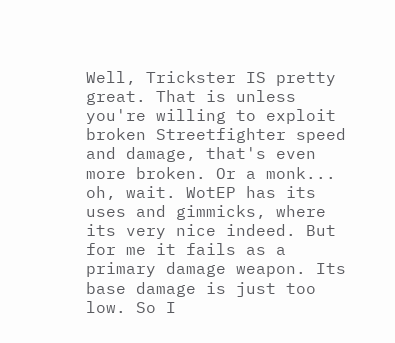Well, Trickster IS pretty great. That is unless you're willing to exploit broken Streetfighter speed and damage, that's even more broken. Or a monk... oh, wait. WotEP has its uses and gimmicks, where its very nice indeed. But for me it fails as a primary damage weapon. Its base damage is just too low. So I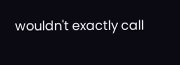wouldn't exactly call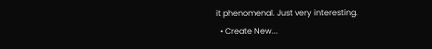it phenomenal. Just very interesting.
  • Create New...